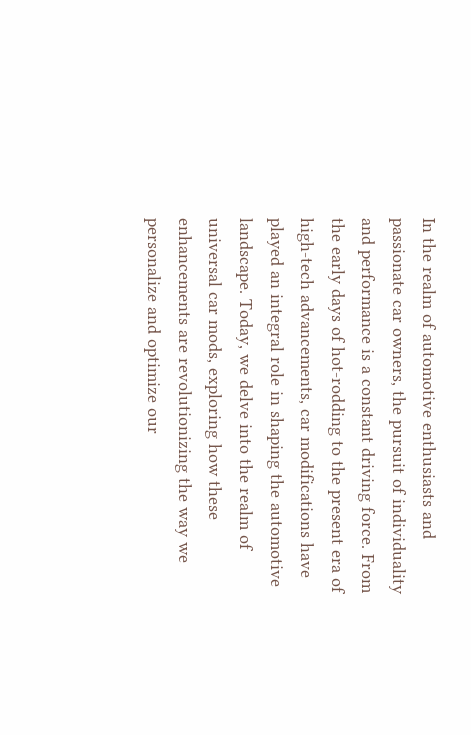In the realm of automotive enthusiasts and passionate car owners, the pursuit of individuality and performance is a constant driving force. From the early days of hot-rodding to the present era of high-tech advancements, car modifications have played an integral role in shaping the automotive landscape. Today, we delve into the realm of universal car mods, exploring how these enhancements are revolutionizing the way we personalize and optimize our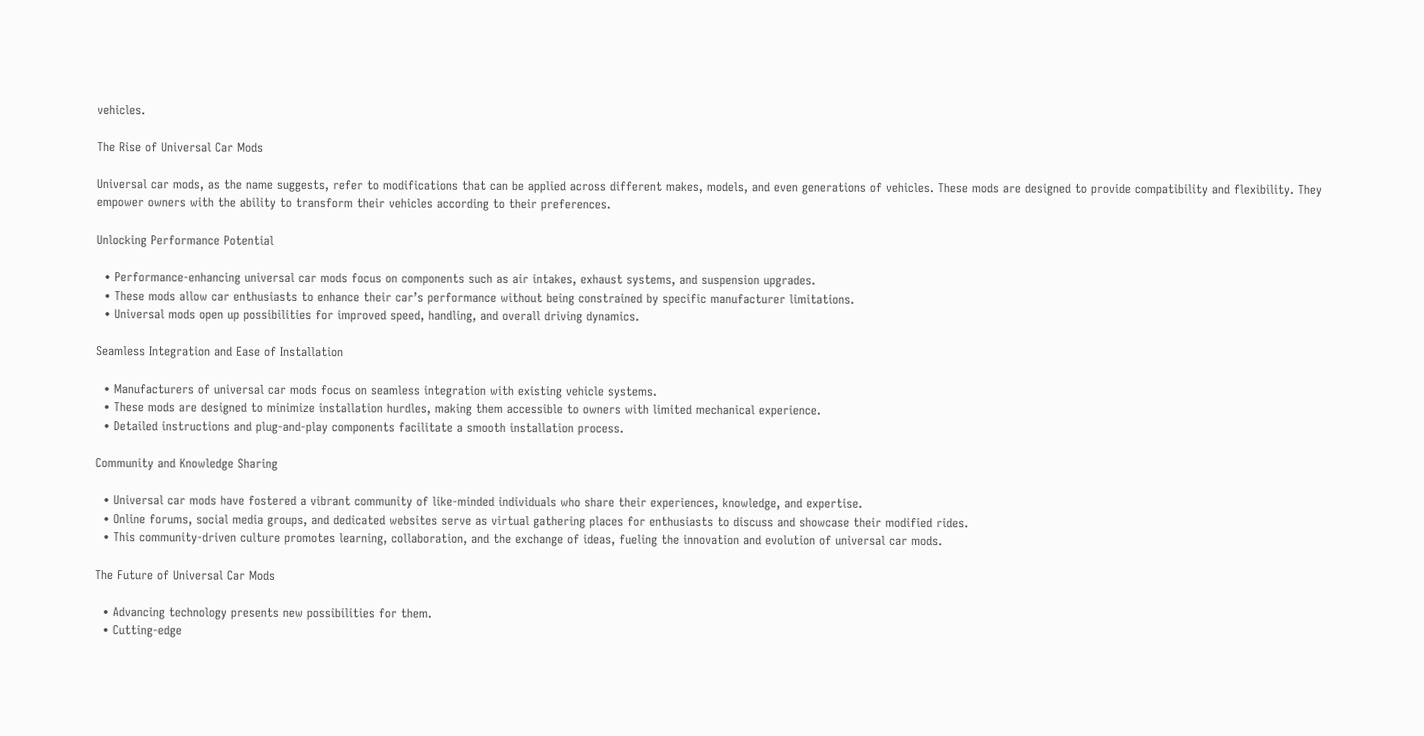vehicles.

The Rise of Universal Car Mods

Universal car mods, as the name suggests, refer to modifications that can be applied across different makes, models, and even generations of vehicles. These mods are designed to provide compatibility and flexibility. They empower owners with the ability to transform their vehicles according to their preferences.

Unlocking Performance Potential

  • Performance-enhancing universal car mods focus on components such as air intakes, exhaust systems, and suspension upgrades.
  • These mods allow car enthusiasts to enhance their car’s performance without being constrained by specific manufacturer limitations.
  • Universal mods open up possibilities for improved speed, handling, and overall driving dynamics.

Seamless Integration and Ease of Installation

  • Manufacturers of universal car mods focus on seamless integration with existing vehicle systems.
  • These mods are designed to minimize installation hurdles, making them accessible to owners with limited mechanical experience.
  • Detailed instructions and plug-and-play components facilitate a smooth installation process.

Community and Knowledge Sharing

  • Universal car mods have fostered a vibrant community of like-minded individuals who share their experiences, knowledge, and expertise.
  • Online forums, social media groups, and dedicated websites serve as virtual gathering places for enthusiasts to discuss and showcase their modified rides.
  • This community-driven culture promotes learning, collaboration, and the exchange of ideas, fueling the innovation and evolution of universal car mods.

The Future of Universal Car Mods

  • Advancing technology presents new possibilities for them.
  • Cutting-edge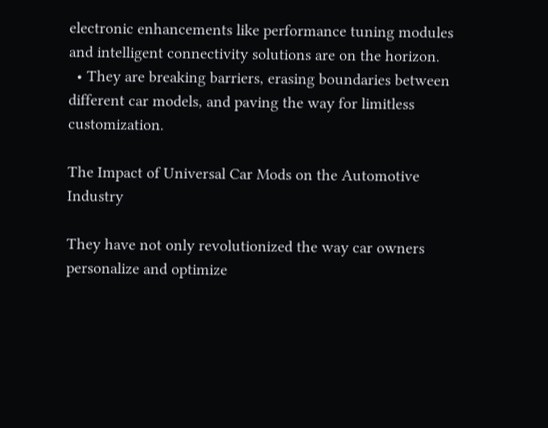electronic enhancements like performance tuning modules and intelligent connectivity solutions are on the horizon.
  • They are breaking barriers, erasing boundaries between different car models, and paving the way for limitless customization.

The Impact of Universal Car Mods on the Automotive Industry

They have not only revolutionized the way car owners personalize and optimize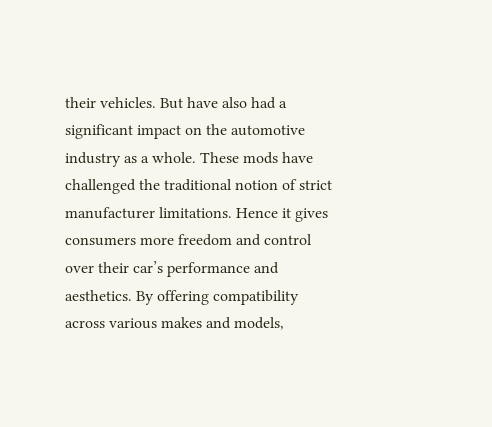their vehicles. But have also had a significant impact on the automotive industry as a whole. These mods have challenged the traditional notion of strict manufacturer limitations. Hence it gives consumers more freedom and control over their car’s performance and aesthetics. By offering compatibility across various makes and models,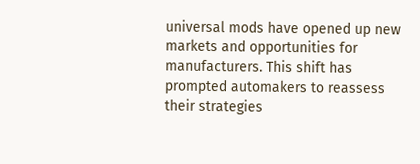universal mods have opened up new markets and opportunities for manufacturers. This shift has prompted automakers to reassess their strategies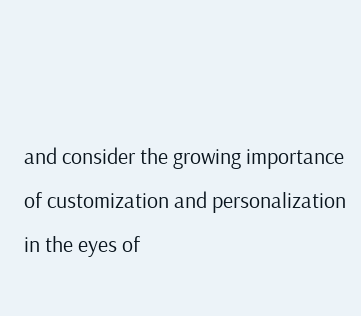and consider the growing importance of customization and personalization in the eyes of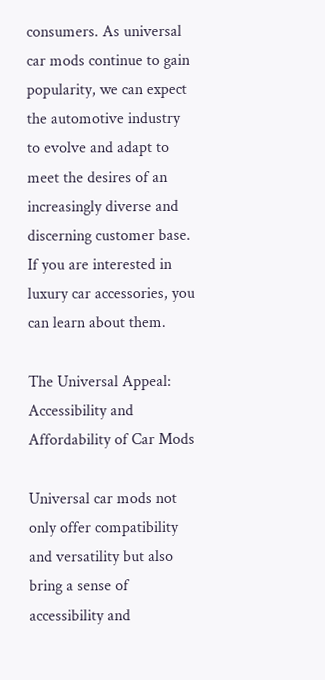consumers. As universal car mods continue to gain popularity, we can expect the automotive industry to evolve and adapt to meet the desires of an increasingly diverse and discerning customer base. If you are interested in luxury car accessories, you can learn about them.

The Universal Appeal: Accessibility and Affordability of Car Mods

Universal car mods not only offer compatibility and versatility but also bring a sense of accessibility and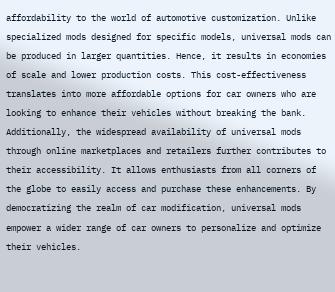affordability to the world of automotive customization. Unlike specialized mods designed for specific models, universal mods can be produced in larger quantities. Hence, it results in economies of scale and lower production costs. This cost-effectiveness translates into more affordable options for car owners who are looking to enhance their vehicles without breaking the bank. Additionally, the widespread availability of universal mods through online marketplaces and retailers further contributes to their accessibility. It allows enthusiasts from all corners of the globe to easily access and purchase these enhancements. By democratizing the realm of car modification, universal mods empower a wider range of car owners to personalize and optimize their vehicles.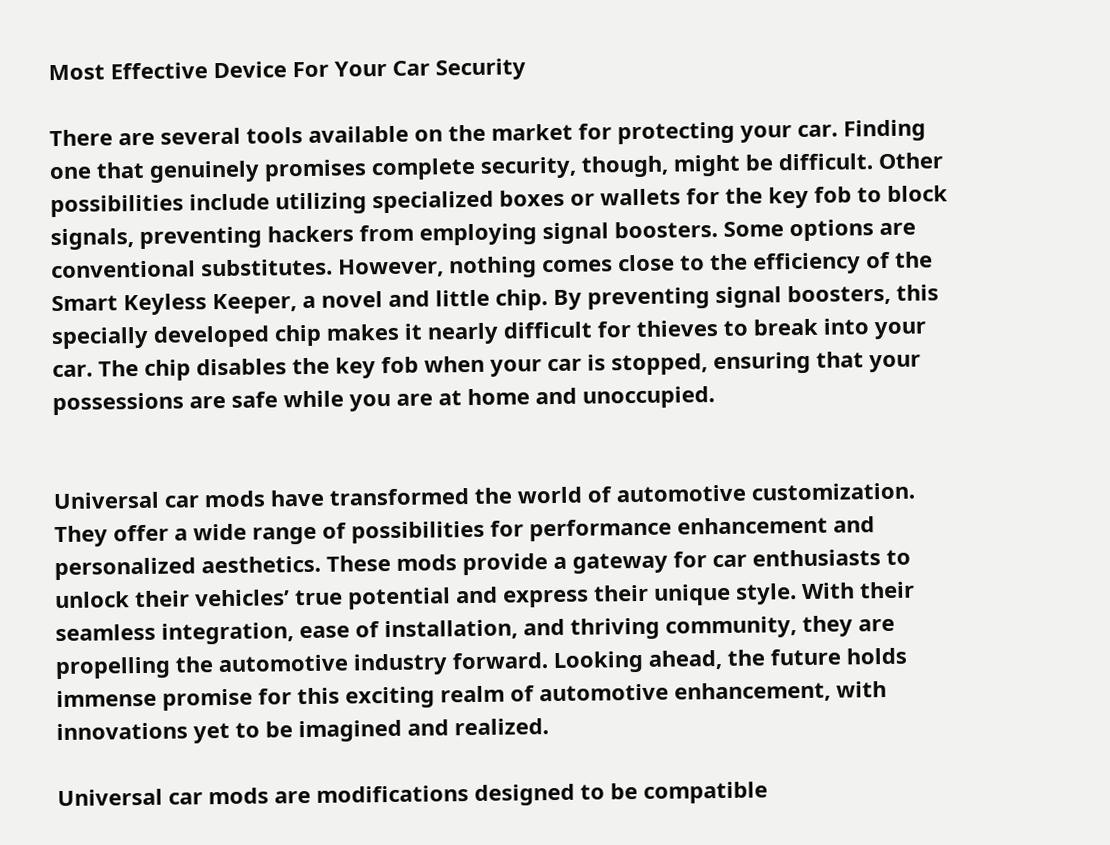Most Effective Device For Your Car Security

There are several tools available on the market for protecting your car. Finding one that genuinely promises complete security, though, might be difficult. Other possibilities include utilizing specialized boxes or wallets for the key fob to block signals, preventing hackers from employing signal boosters. Some options are conventional substitutes. However, nothing comes close to the efficiency of the Smart Keyless Keeper, a novel and little chip. By preventing signal boosters, this specially developed chip makes it nearly difficult for thieves to break into your car. The chip disables the key fob when your car is stopped, ensuring that your possessions are safe while you are at home and unoccupied.


Universal car mods have transformed the world of automotive customization. They offer a wide range of possibilities for performance enhancement and personalized aesthetics. These mods provide a gateway for car enthusiasts to unlock their vehicles’ true potential and express their unique style. With their seamless integration, ease of installation, and thriving community, they are propelling the automotive industry forward. Looking ahead, the future holds immense promise for this exciting realm of automotive enhancement, with innovations yet to be imagined and realized.

Universal car mods are modifications designed to be compatible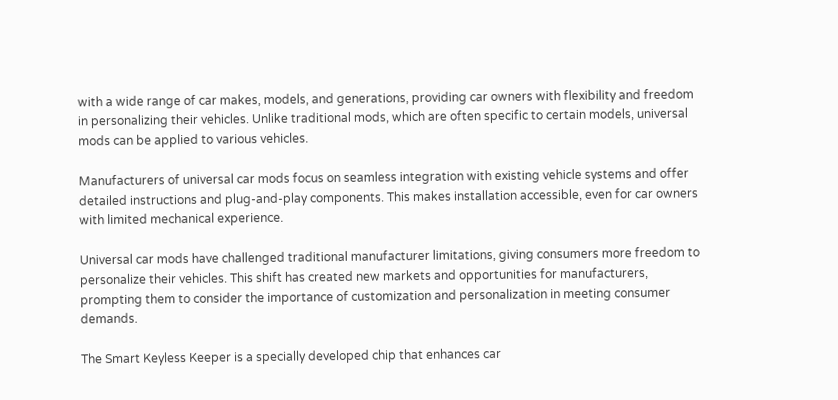with a wide range of car makes, models, and generations, providing car owners with flexibility and freedom in personalizing their vehicles. Unlike traditional mods, which are often specific to certain models, universal mods can be applied to various vehicles.

Manufacturers of universal car mods focus on seamless integration with existing vehicle systems and offer detailed instructions and plug-and-play components. This makes installation accessible, even for car owners with limited mechanical experience.

Universal car mods have challenged traditional manufacturer limitations, giving consumers more freedom to personalize their vehicles. This shift has created new markets and opportunities for manufacturers, prompting them to consider the importance of customization and personalization in meeting consumer demands.

The Smart Keyless Keeper is a specially developed chip that enhances car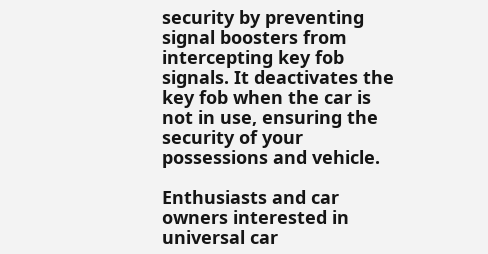security by preventing signal boosters from intercepting key fob signals. It deactivates the key fob when the car is not in use, ensuring the security of your possessions and vehicle.

Enthusiasts and car owners interested in universal car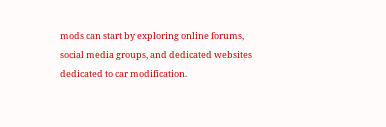mods can start by exploring online forums, social media groups, and dedicated websites dedicated to car modification.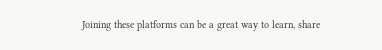Joining these platforms can be a great way to learn, share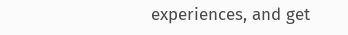experiences, and get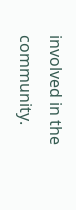involved in the community.